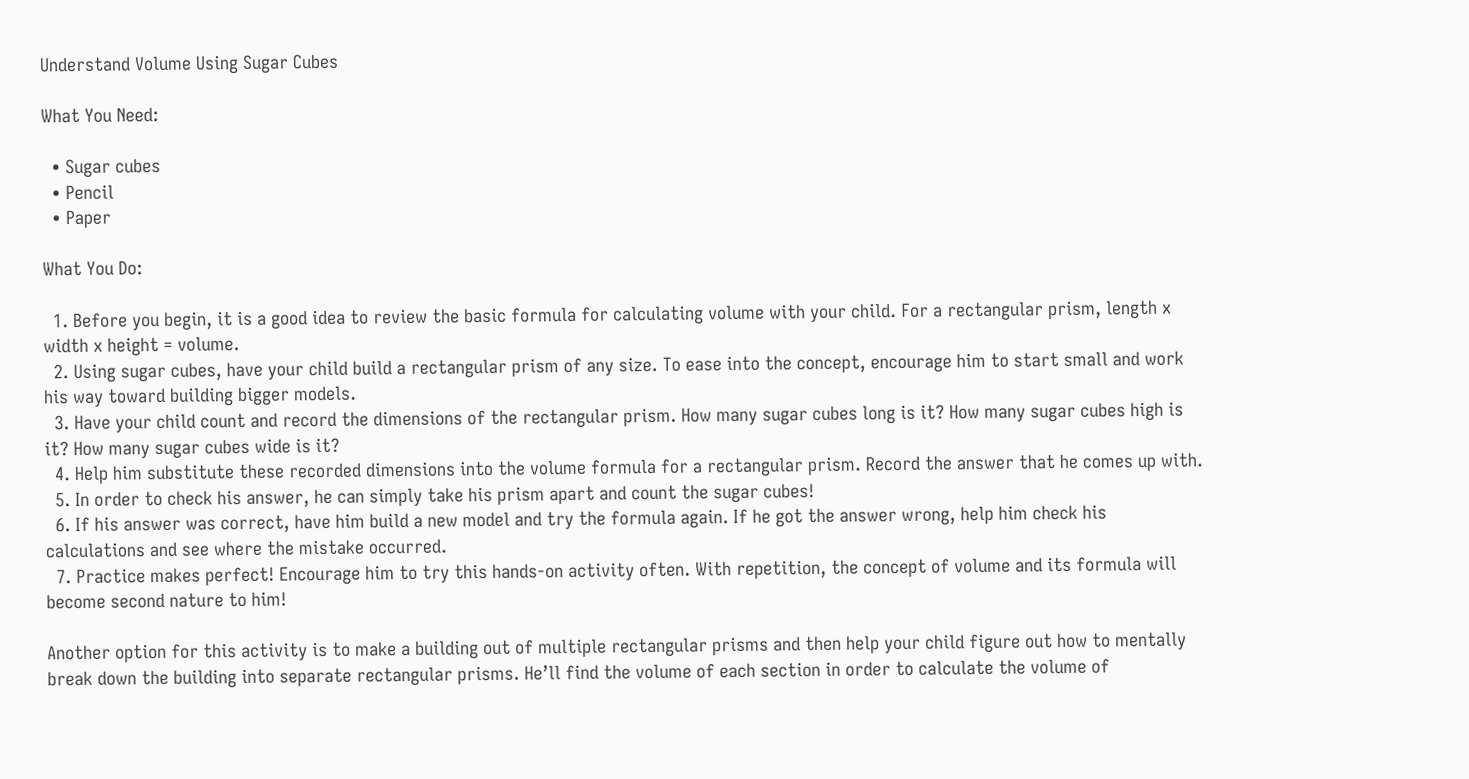Understand Volume Using Sugar Cubes

What You Need:

  • Sugar cubes
  • Pencil
  • Paper

What You Do:

  1. Before you begin, it is a good idea to review the basic formula for calculating volume with your child. For a rectangular prism, length x width x height = volume.
  2. Using sugar cubes, have your child build a rectangular prism of any size. To ease into the concept, encourage him to start small and work his way toward building bigger models.
  3. Have your child count and record the dimensions of the rectangular prism. How many sugar cubes long is it? How many sugar cubes high is it? How many sugar cubes wide is it?
  4. Help him substitute these recorded dimensions into the volume formula for a rectangular prism. Record the answer that he comes up with.
  5. In order to check his answer, he can simply take his prism apart and count the sugar cubes!
  6. If his answer was correct, have him build a new model and try the formula again. If he got the answer wrong, help him check his calculations and see where the mistake occurred.
  7. Practice makes perfect! Encourage him to try this hands-on activity often. With repetition, the concept of volume and its formula will become second nature to him!

Another option for this activity is to make a building out of multiple rectangular prisms and then help your child figure out how to mentally break down the building into separate rectangular prisms. He’ll find the volume of each section in order to calculate the volume of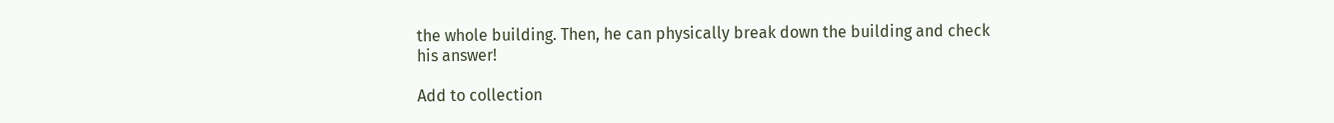the whole building. Then, he can physically break down the building and check his answer!

Add to collection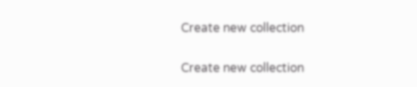Create new collection

Create new collection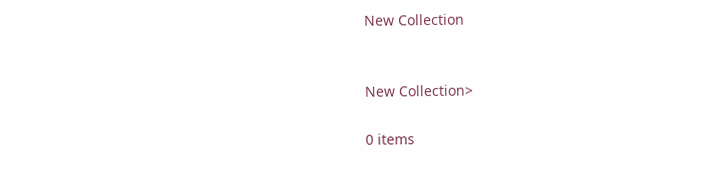New Collection


New Collection>

0 items